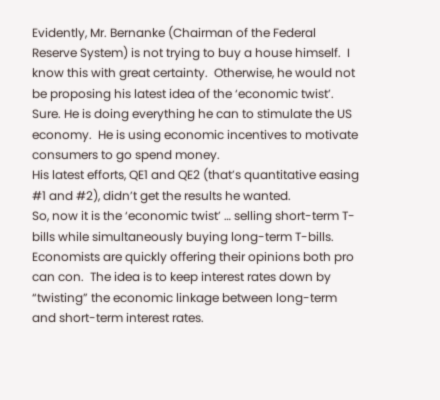Evidently, Mr. Bernanke (Chairman of the Federal Reserve System) is not trying to buy a house himself.  I know this with great certainty.  Otherwise, he would not be proposing his latest idea of the ‘economic twist’.
Sure. He is doing everything he can to stimulate the US economy.  He is using economic incentives to motivate consumers to go spend money.
His latest efforts, QE1 and QE2 (that’s quantitative easing #1 and #2), didn’t get the results he wanted.
So, now it is the ‘economic twist’ … selling short-term T-bills while simultaneously buying long-term T-bills.  Economists are quickly offering their opinions both pro can con.  The idea is to keep interest rates down by “twisting” the economic linkage between long-term and short-term interest rates.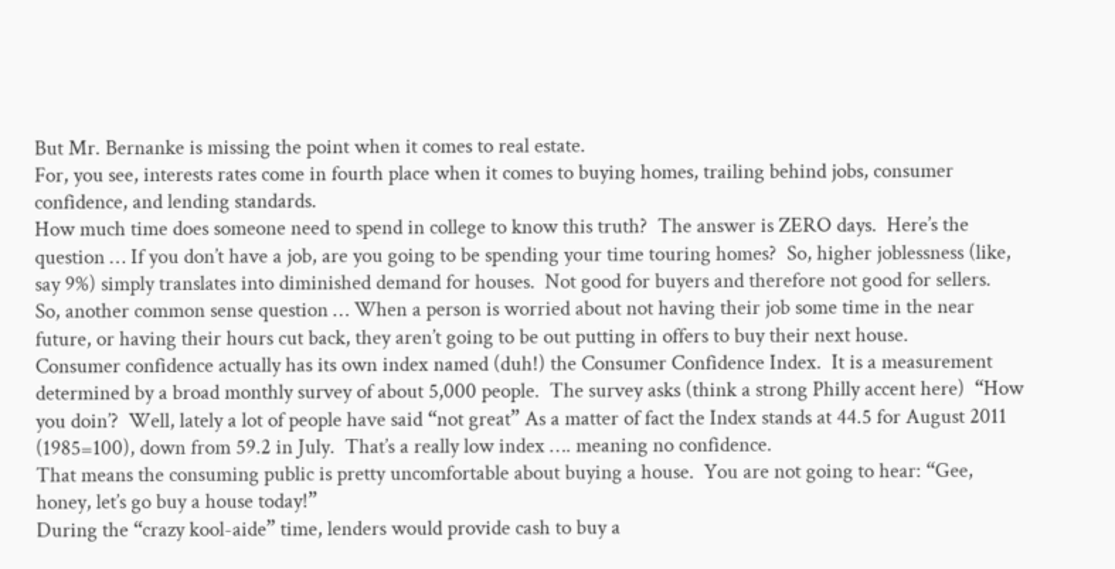But Mr. Bernanke is missing the point when it comes to real estate.
For, you see, interests rates come in fourth place when it comes to buying homes, trailing behind jobs, consumer confidence, and lending standards.
How much time does someone need to spend in college to know this truth?  The answer is ZERO days.  Here’s the question … If you don’t have a job, are you going to be spending your time touring homes?  So, higher joblessness (like, say 9%) simply translates into diminished demand for houses.  Not good for buyers and therefore not good for sellers.
So, another common sense question … When a person is worried about not having their job some time in the near future, or having their hours cut back, they aren’t going to be out putting in offers to buy their next house.
Consumer confidence actually has its own index named (duh!) the Consumer Confidence Index.  It is a measurement determined by a broad monthly survey of about 5,000 people.  The survey asks (think a strong Philly accent here)  “How you doin’?  Well, lately a lot of people have said “not great” As a matter of fact the Index stands at 44.5 for August 2011 (1985=100), down from 59.2 in July.  That’s a really low index …. meaning no confidence.
That means the consuming public is pretty uncomfortable about buying a house.  You are not going to hear: “Gee, honey, let’s go buy a house today!”
During the “crazy kool-aide” time, lenders would provide cash to buy a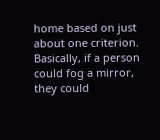home based on just about one criterion.  Basically, if a person could fog a mirror, they could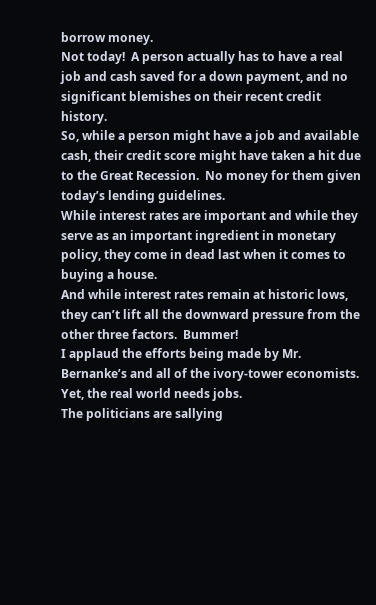borrow money.
Not today!  A person actually has to have a real job and cash saved for a down payment, and no significant blemishes on their recent credit history.
So, while a person might have a job and available cash, their credit score might have taken a hit due to the Great Recession.  No money for them given today’s lending guidelines.
While interest rates are important and while they serve as an important ingredient in monetary policy, they come in dead last when it comes to buying a house.
And while interest rates remain at historic lows, they can’t lift all the downward pressure from the other three factors.  Bummer!
I applaud the efforts being made by Mr. Bernanke’s and all of the ivory-tower economists.  Yet, the real world needs jobs.
The politicians are sallying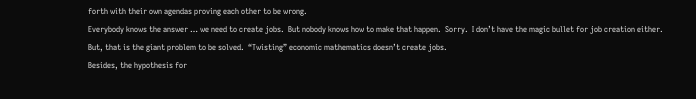forth with their own agendas proving each other to be wrong.
Everybody knows the answer … we need to create jobs.  But nobody knows how to make that happen.  Sorry.  I don’t have the magic bullet for job creation either.  But, that is the giant problem to be solved.  “Twisting” economic mathematics doesn’t create jobs.
Besides, the hypothesis for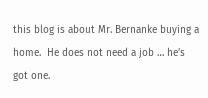this blog is about Mr. Bernanke buying a home.  He does not need a job … he’s got one.